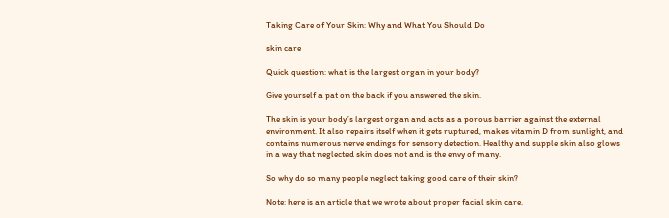Taking Care of Your Skin: Why and What You Should Do

skin care

Quick question: what is the largest organ in your body?

Give yourself a pat on the back if you answered the skin.

The skin is your body’s largest organ and acts as a porous barrier against the external environment. It also repairs itself when it gets ruptured, makes vitamin D from sunlight, and contains numerous nerve endings for sensory detection. Healthy and supple skin also glows in a way that neglected skin does not and is the envy of many.

So why do so many people neglect taking good care of their skin?

Note: here is an article that we wrote about proper facial skin care.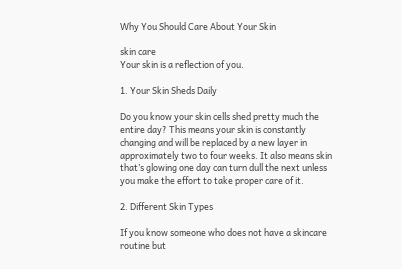Why You Should Care About Your Skin

skin care
Your skin is a reflection of you.

1. Your Skin Sheds Daily

Do you know your skin cells shed pretty much the entire day? This means your skin is constantly changing and will be replaced by a new layer in approximately two to four weeks. It also means skin that’s glowing one day can turn dull the next unless you make the effort to take proper care of it.

2. Different Skin Types

If you know someone who does not have a skincare routine but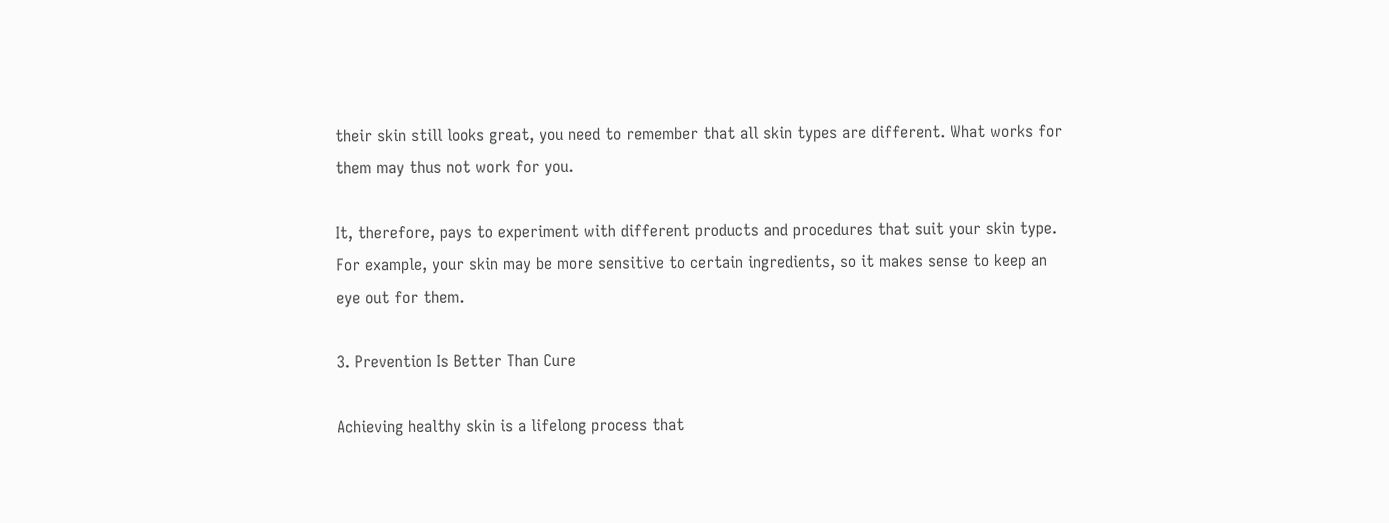their skin still looks great, you need to remember that all skin types are different. What works for them may thus not work for you.

It, therefore, pays to experiment with different products and procedures that suit your skin type. For example, your skin may be more sensitive to certain ingredients, so it makes sense to keep an eye out for them.

3. Prevention Is Better Than Cure

Achieving healthy skin is a lifelong process that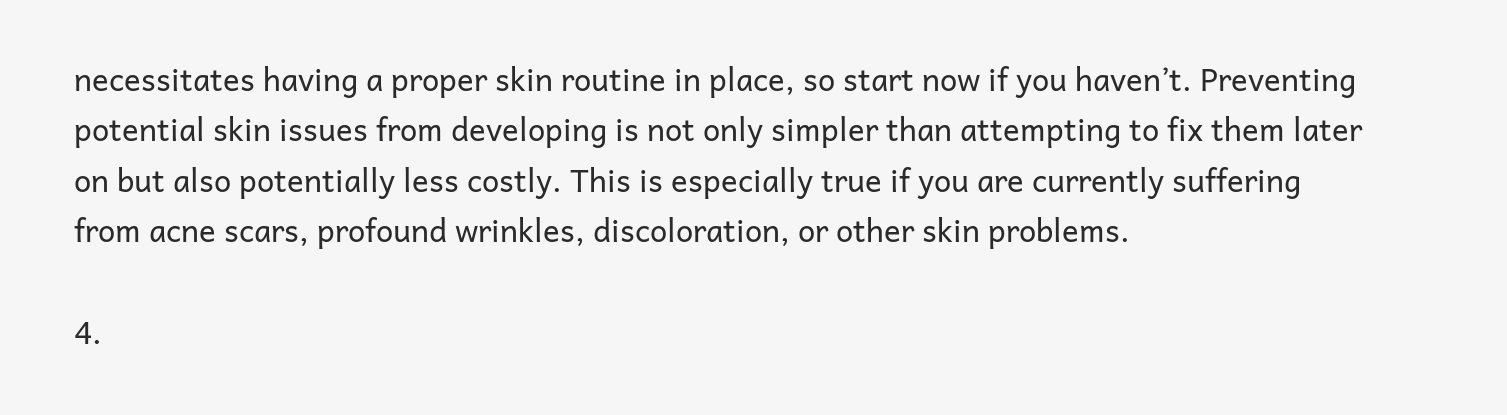necessitates having a proper skin routine in place, so start now if you haven’t. Preventing potential skin issues from developing is not only simpler than attempting to fix them later on but also potentially less costly. This is especially true if you are currently suffering from acne scars, profound wrinkles, discoloration, or other skin problems.

4.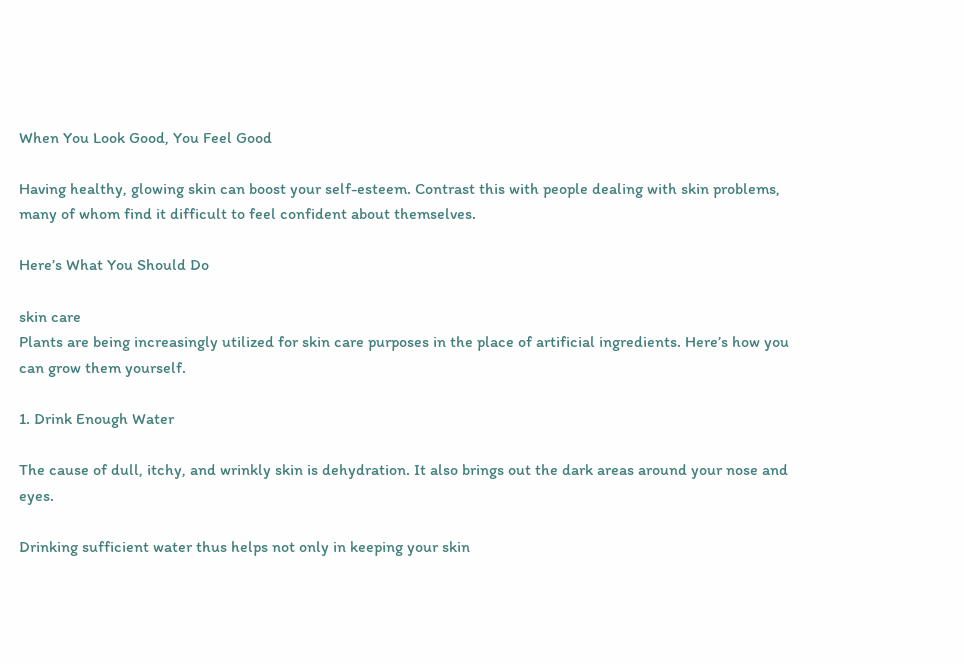When You Look Good, You Feel Good

Having healthy, glowing skin can boost your self-esteem. Contrast this with people dealing with skin problems, many of whom find it difficult to feel confident about themselves.

Here’s What You Should Do

skin care
Plants are being increasingly utilized for skin care purposes in the place of artificial ingredients. Here’s how you can grow them yourself.

1. Drink Enough Water

The cause of dull, itchy, and wrinkly skin is dehydration. It also brings out the dark areas around your nose and eyes.

Drinking sufficient water thus helps not only in keeping your skin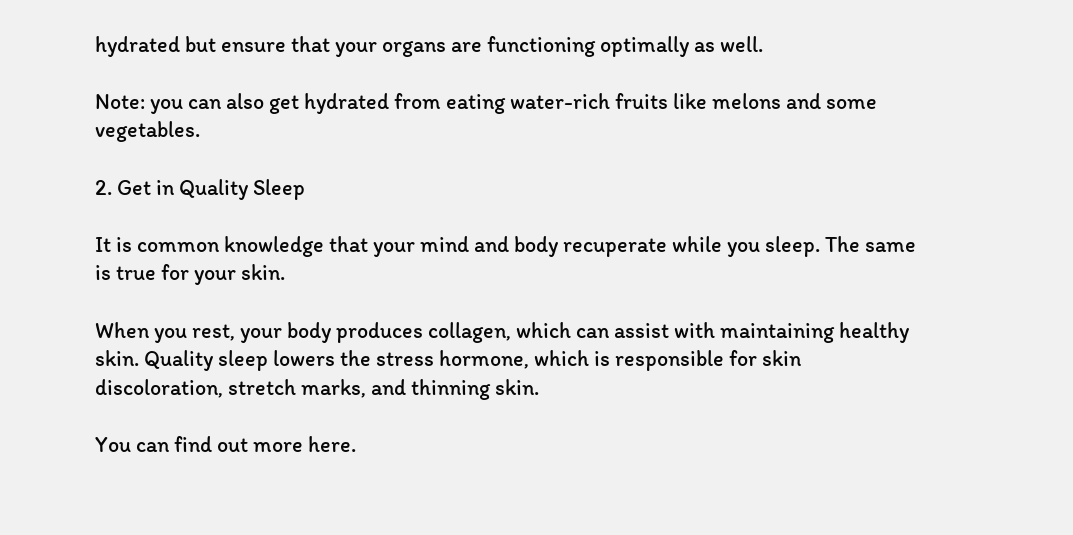hydrated but ensure that your organs are functioning optimally as well.

Note: you can also get hydrated from eating water-rich fruits like melons and some vegetables.

2. Get in Quality Sleep

It is common knowledge that your mind and body recuperate while you sleep. The same is true for your skin.

When you rest, your body produces collagen, which can assist with maintaining healthy skin. Quality sleep lowers the stress hormone, which is responsible for skin discoloration, stretch marks, and thinning skin.

You can find out more here.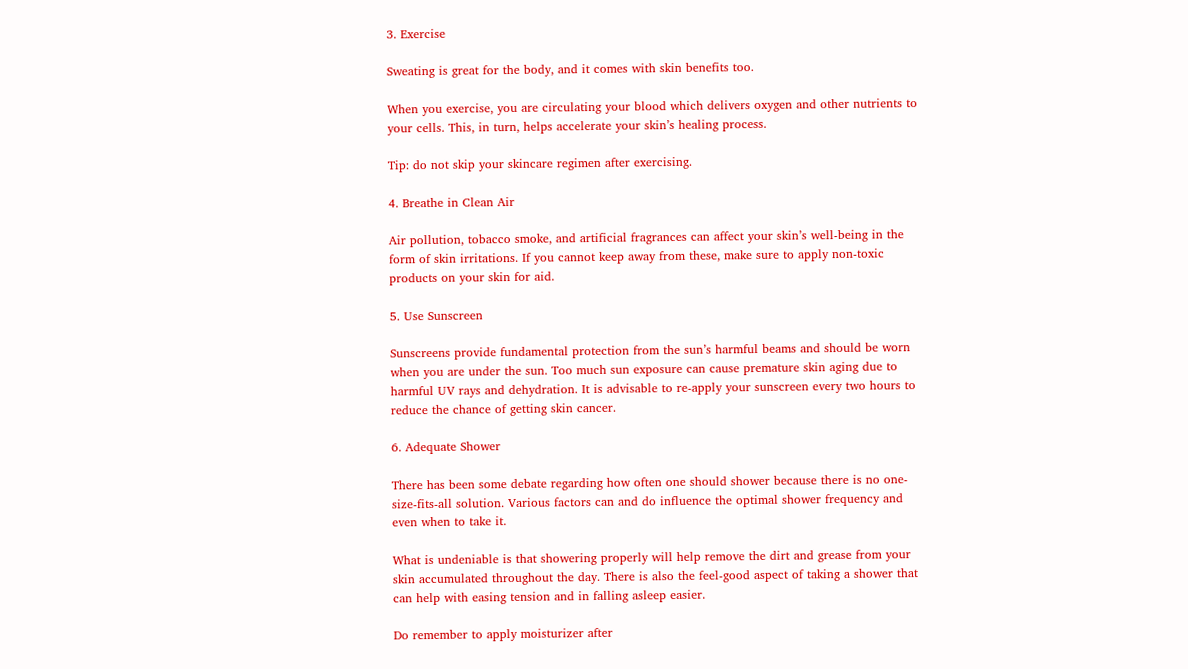3. Exercise

Sweating is great for the body, and it comes with skin benefits too.

When you exercise, you are circulating your blood which delivers oxygen and other nutrients to your cells. This, in turn, helps accelerate your skin’s healing process.

Tip: do not skip your skincare regimen after exercising.

4. Breathe in Clean Air

Air pollution, tobacco smoke, and artificial fragrances can affect your skin’s well-being in the form of skin irritations. If you cannot keep away from these, make sure to apply non-toxic products on your skin for aid.

5. Use Sunscreen

Sunscreens provide fundamental protection from the sun’s harmful beams and should be worn when you are under the sun. Too much sun exposure can cause premature skin aging due to harmful UV rays and dehydration. It is advisable to re-apply your sunscreen every two hours to reduce the chance of getting skin cancer.

6. Adequate Shower

There has been some debate regarding how often one should shower because there is no one-size-fits-all solution. Various factors can and do influence the optimal shower frequency and even when to take it.

What is undeniable is that showering properly will help remove the dirt and grease from your skin accumulated throughout the day. There is also the feel-good aspect of taking a shower that can help with easing tension and in falling asleep easier.

Do remember to apply moisturizer after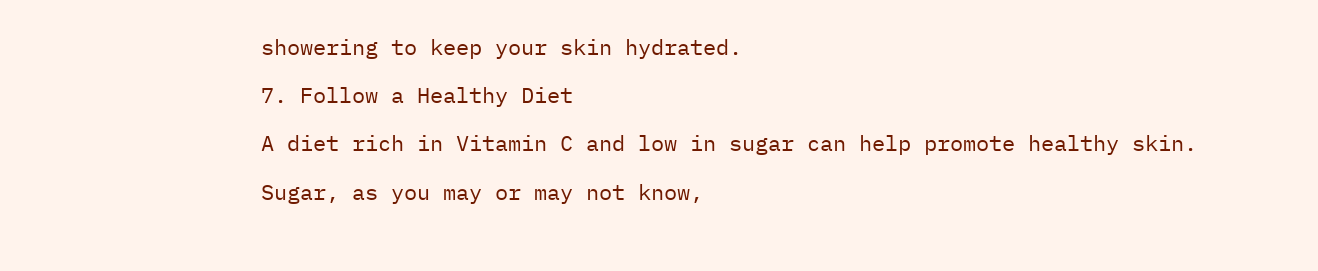showering to keep your skin hydrated.

7. Follow a Healthy Diet

A diet rich in Vitamin C and low in sugar can help promote healthy skin.

Sugar, as you may or may not know,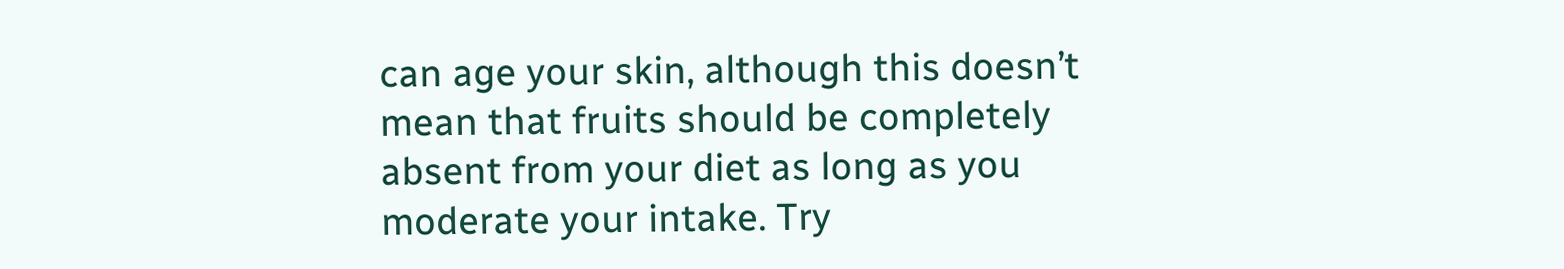can age your skin, although this doesn’t mean that fruits should be completely absent from your diet as long as you moderate your intake. Try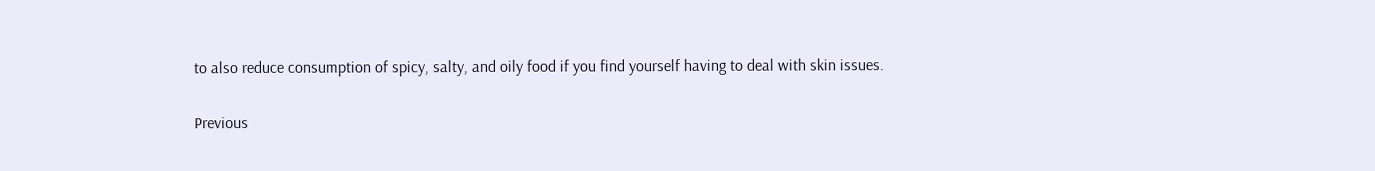to also reduce consumption of spicy, salty, and oily food if you find yourself having to deal with skin issues.

Previous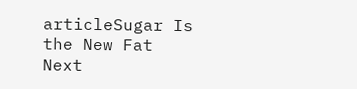articleSugar Is the New Fat
Next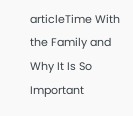articleTime With the Family and Why It Is So Important